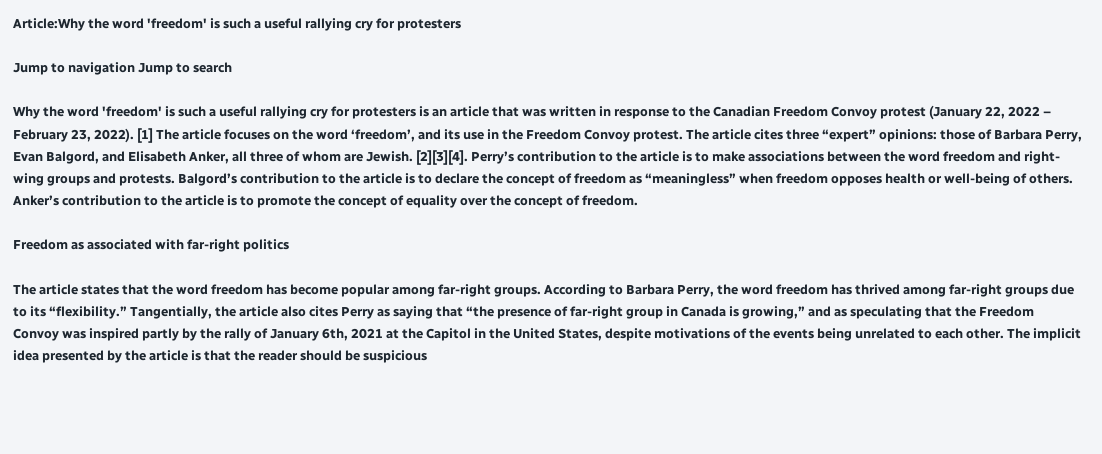Article:Why the word 'freedom' is such a useful rallying cry for protesters

Jump to navigation Jump to search

Why the word 'freedom' is such a useful rallying cry for protesters is an article that was written in response to the Canadian Freedom Convoy protest (January 22, 2022 – February 23, 2022). [1] The article focuses on the word ‘freedom’, and its use in the Freedom Convoy protest. The article cites three “expert” opinions: those of Barbara Perry, Evan Balgord, and Elisabeth Anker, all three of whom are Jewish. [2][3][4]. Perry’s contribution to the article is to make associations between the word freedom and right-wing groups and protests. Balgord’s contribution to the article is to declare the concept of freedom as “meaningless” when freedom opposes health or well-being of others. Anker’s contribution to the article is to promote the concept of equality over the concept of freedom.

Freedom as associated with far-right politics

The article states that the word freedom has become popular among far-right groups. According to Barbara Perry, the word freedom has thrived among far-right groups due to its “flexibility.” Tangentially, the article also cites Perry as saying that “the presence of far-right group in Canada is growing,” and as speculating that the Freedom Convoy was inspired partly by the rally of January 6th, 2021 at the Capitol in the United States, despite motivations of the events being unrelated to each other. The implicit idea presented by the article is that the reader should be suspicious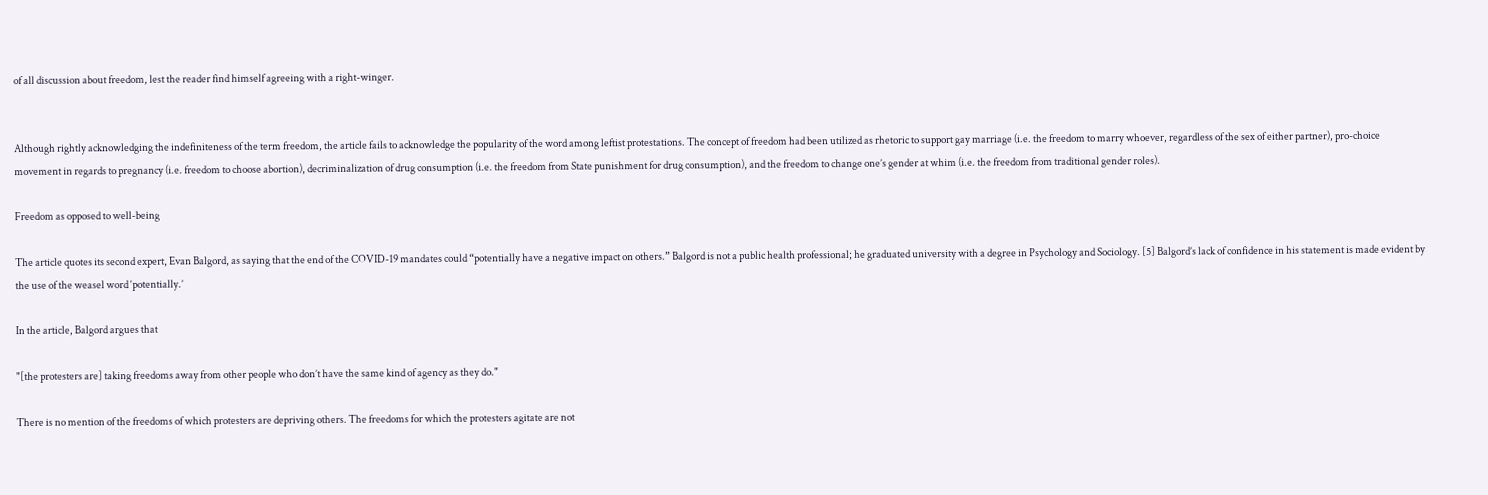of all discussion about freedom, lest the reader find himself agreeing with a right-winger.


Although rightly acknowledging the indefiniteness of the term freedom, the article fails to acknowledge the popularity of the word among leftist protestations. The concept of freedom had been utilized as rhetoric to support gay marriage (i.e. the freedom to marry whoever, regardless of the sex of either partner), pro-choice movement in regards to pregnancy (i.e. freedom to choose abortion), decriminalization of drug consumption (i.e. the freedom from State punishment for drug consumption), and the freedom to change one’s gender at whim (i.e. the freedom from traditional gender roles).

Freedom as opposed to well-being

The article quotes its second expert, Evan Balgord, as saying that the end of the COVID-19 mandates could “potentially have a negative impact on others.” Balgord is not a public health professional; he graduated university with a degree in Psychology and Sociology. [5] Balgord’s lack of confidence in his statement is made evident by the use of the weasel word ‘potentially.’

In the article, Balgord argues that

"[the protesters are] taking freedoms away from other people who don’t have the same kind of agency as they do."

There is no mention of the freedoms of which protesters are depriving others. The freedoms for which the protesters agitate are not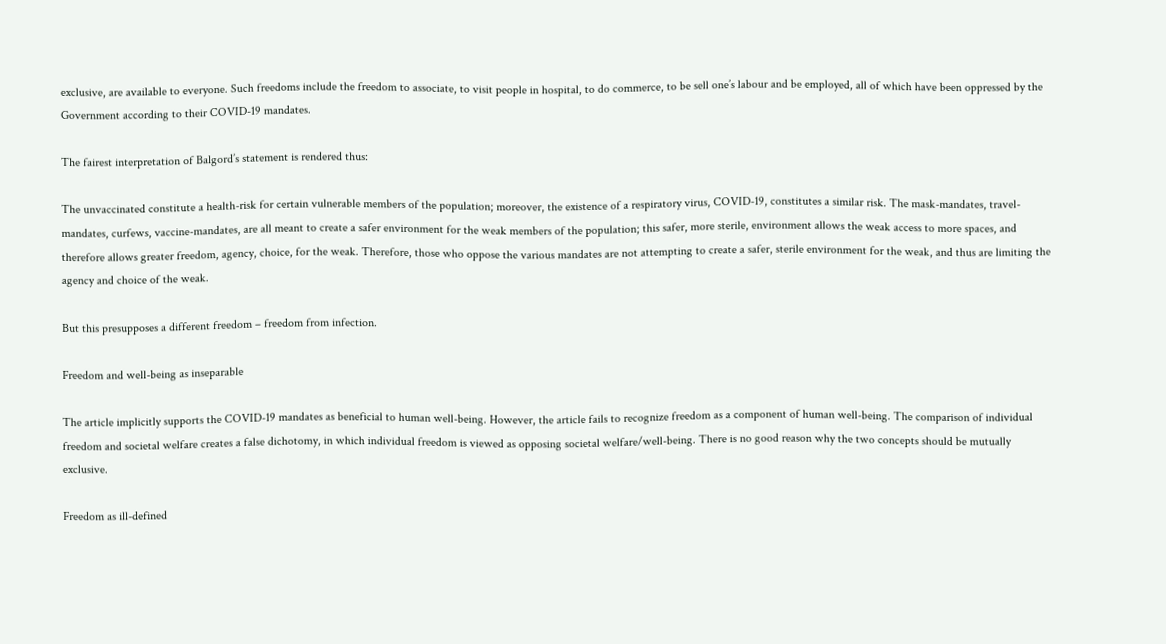exclusive, are available to everyone. Such freedoms include the freedom to associate, to visit people in hospital, to do commerce, to be sell one’s labour and be employed, all of which have been oppressed by the Government according to their COVID-19 mandates.

The fairest interpretation of Balgord’s statement is rendered thus:

The unvaccinated constitute a health-risk for certain vulnerable members of the population; moreover, the existence of a respiratory virus, COVID-19, constitutes a similar risk. The mask-mandates, travel-mandates, curfews, vaccine-mandates, are all meant to create a safer environment for the weak members of the population; this safer, more sterile, environment allows the weak access to more spaces, and therefore allows greater freedom, agency, choice, for the weak. Therefore, those who oppose the various mandates are not attempting to create a safer, sterile environment for the weak, and thus are limiting the agency and choice of the weak.

But this presupposes a different freedom – freedom from infection.

Freedom and well-being as inseparable

The article implicitly supports the COVID-19 mandates as beneficial to human well-being. However, the article fails to recognize freedom as a component of human well-being. The comparison of individual freedom and societal welfare creates a false dichotomy, in which individual freedom is viewed as opposing societal welfare/well-being. There is no good reason why the two concepts should be mutually exclusive.

Freedom as ill-defined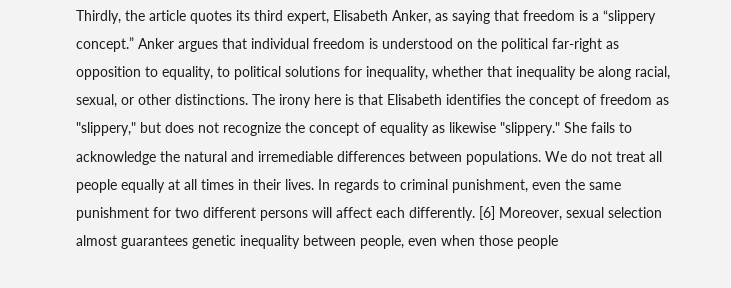Thirdly, the article quotes its third expert, Elisabeth Anker, as saying that freedom is a “slippery concept.” Anker argues that individual freedom is understood on the political far-right as opposition to equality, to political solutions for inequality, whether that inequality be along racial, sexual, or other distinctions. The irony here is that Elisabeth identifies the concept of freedom as "slippery," but does not recognize the concept of equality as likewise "slippery." She fails to acknowledge the natural and irremediable differences between populations. We do not treat all people equally at all times in their lives. In regards to criminal punishment, even the same punishment for two different persons will affect each differently. [6] Moreover, sexual selection almost guarantees genetic inequality between people, even when those people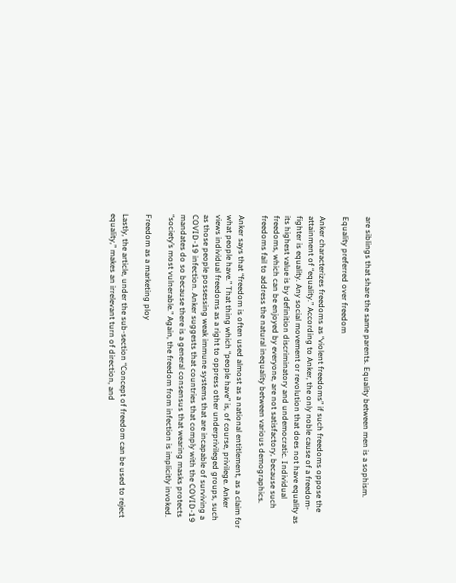are siblings that share the same parents. Equality between men is a sophism.

Equality preferred over freedom

Anker characterizes freedoms as “violent freedoms” if such freedoms oppose the attainment of “equality.” According to Anker, the only noble cause of a freedom-fighter is equality. Any social movement or revolution that does not have equality as its highest value is by definition discriminatory and undemocratic. Individual freedoms, which can be enjoyed by everyone, are not satisfactory, because such freedoms fail to address the natural inequality between various demographics.

Anker says that “freedom is often used almost as a national entitlement, as a claim for what people have.” That thing which “people have” is, of course, privilege. Anker views individual freedoms as a right to oppress other underprivileged groups, such as those people possessing weak immune systems that are incapable of surviving a COVID-19 infection. Anker suggests that countries that comply with the COVID-19 mandates do so because there is a general consensus that wearing masks protects “society’s most vulnerable." Again, the freedom from infection is implicitly invoked.

Freedom as a marketing ploy

Lastly, the article, under the sub-section “Concept of freedom can be used to reject equality,” makes an irrelevant turn of direction, and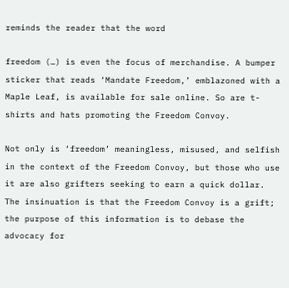reminds the reader that the word

freedom (…) is even the focus of merchandise. A bumper sticker that reads ‘Mandate Freedom,’ emblazoned with a Maple Leaf, is available for sale online. So are t-shirts and hats promoting the Freedom Convoy.

Not only is ‘freedom’ meaningless, misused, and selfish in the context of the Freedom Convoy, but those who use it are also grifters seeking to earn a quick dollar. The insinuation is that the Freedom Convoy is a grift; the purpose of this information is to debase the advocacy for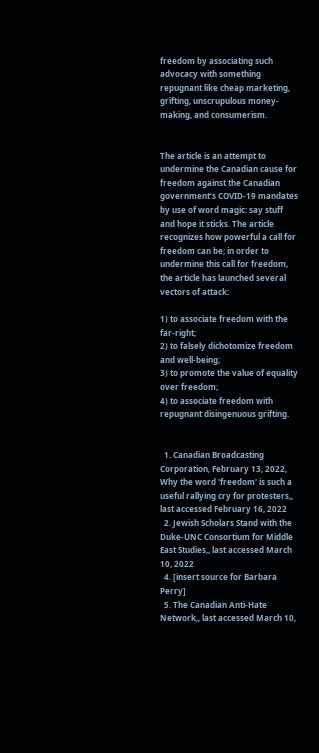freedom by associating such advocacy with something repugnant like cheap marketing, grifting, unscrupulous money-making, and consumerism.


The article is an attempt to undermine the Canadian cause for freedom against the Canadian government’s COVID-19 mandates by use of word magic: say stuff and hope it sticks. The article recognizes how powerful a call for freedom can be; in order to undermine this call for freedom, the article has launched several vectors of attack:

1) to associate freedom with the far-right;
2) to falsely dichotomize freedom and well-being;
3) to promote the value of equality over freedom;
4) to associate freedom with repugnant disingenuous grifting.


  1. Canadian Broadcasting Corporation, February 13, 2022, Why the word 'freedom' is such a useful rallying cry for protesters,, last accessed February 16, 2022
  2. Jewish Scholars Stand with the Duke-UNC Consortium for Middle East Studies,, last accessed March 10, 2022
  4. [insert source for Barbara Perry]
  5. The Canadian Anti-Hate Network,, last accessed March 10,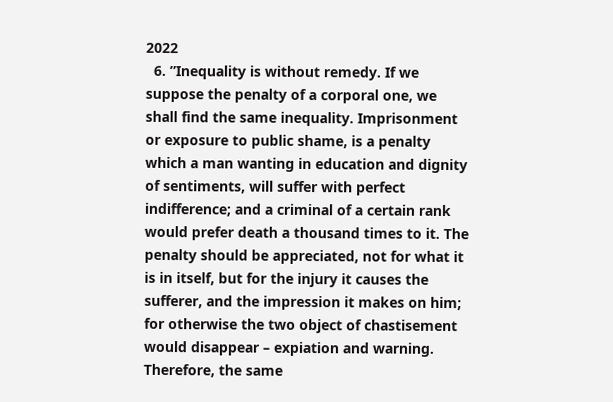2022
  6. ”Inequality is without remedy. If we suppose the penalty of a corporal one, we shall find the same inequality. Imprisonment or exposure to public shame, is a penalty which a man wanting in education and dignity of sentiments, will suffer with perfect indifference; and a criminal of a certain rank would prefer death a thousand times to it. The penalty should be appreciated, not for what it is in itself, but for the injury it causes the sufferer, and the impression it makes on him; for otherwise the two object of chastisement would disappear – expiation and warning. Therefore, the same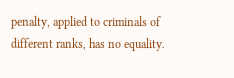penalty, applied to criminals of different ranks, has no equality.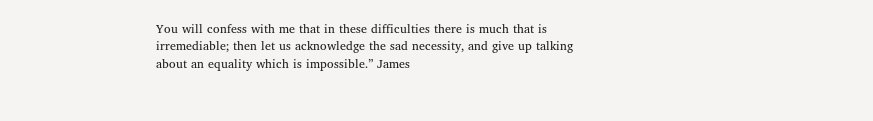You will confess with me that in these difficulties there is much that is irremediable; then let us acknowledge the sad necessity, and give up talking about an equality which is impossible.” James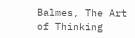Balmes, The Art of Thinking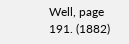Well, page 191. (1882)